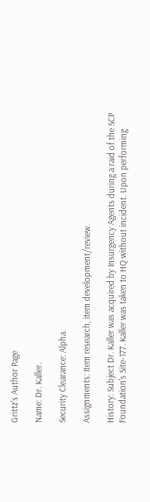Grittz's Author Page

Name: Dr. Kaller.

Security Clearance: Alpha.

Assignments: Item research, item development/review.

History: Subject Dr. Kaller was acquired by Insurgency Agents during a raid of the SCP Foundation's Site-177. Kaller was taken to HQ without incident. Upon performing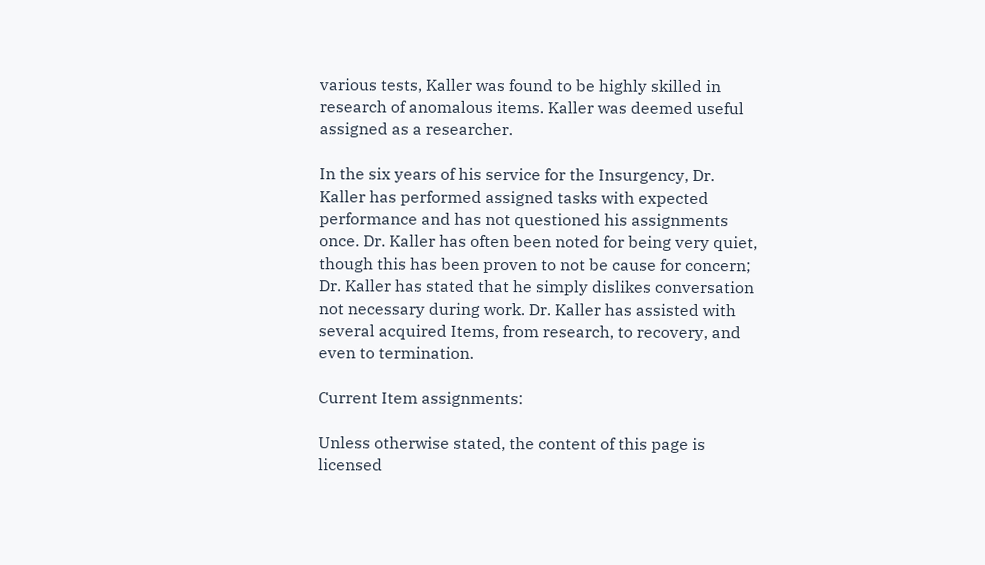various tests, Kaller was found to be highly skilled in research of anomalous items. Kaller was deemed useful assigned as a researcher.

In the six years of his service for the Insurgency, Dr. Kaller has performed assigned tasks with expected performance and has not questioned his assignments once. Dr. Kaller has often been noted for being very quiet, though this has been proven to not be cause for concern; Dr. Kaller has stated that he simply dislikes conversation not necessary during work. Dr. Kaller has assisted with several acquired Items, from research, to recovery, and even to termination.

Current Item assignments:

Unless otherwise stated, the content of this page is licensed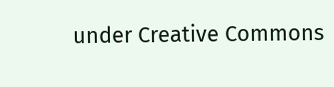under Creative Commons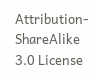Attribution-ShareAlike 3.0 License